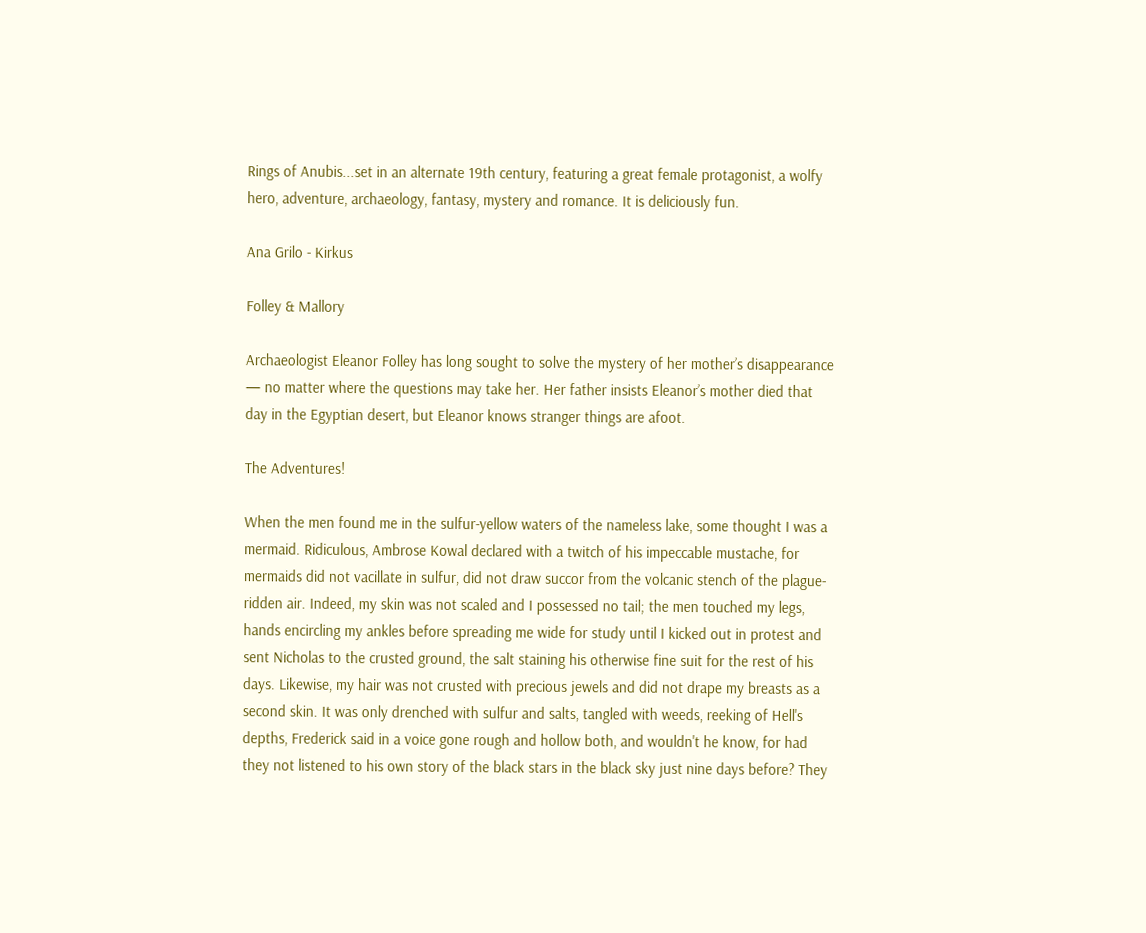Rings of Anubis...set in an alternate 19th century, featuring a great female protagonist, a wolfy hero, adventure, archaeology, fantasy, mystery and romance. It is deliciously fun.

Ana Grilo - Kirkus

Folley & Mallory

Archaeologist Eleanor Folley has long sought to solve the mystery of her mother’s disappearance — no matter where the questions may take her. Her father insists Eleanor’s mother died that day in the Egyptian desert, but Eleanor knows stranger things are afoot.

The Adventures!

When the men found me in the sulfur-yellow waters of the nameless lake, some thought I was a mermaid. Ridiculous, Ambrose Kowal declared with a twitch of his impeccable mustache, for mermaids did not vacillate in sulfur, did not draw succor from the volcanic stench of the plague-ridden air. Indeed, my skin was not scaled and I possessed no tail; the men touched my legs, hands encircling my ankles before spreading me wide for study until I kicked out in protest and sent Nicholas to the crusted ground, the salt staining his otherwise fine suit for the rest of his days. Likewise, my hair was not crusted with precious jewels and did not drape my breasts as a second skin. It was only drenched with sulfur and salts, tangled with weeds, reeking of Hell's depths, Frederick said in a voice gone rough and hollow both, and wouldn't he know, for had they not listened to his own story of the black stars in the black sky just nine days before? They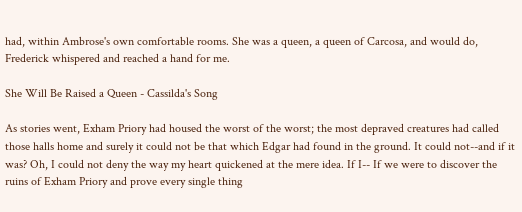had, within Ambrose's own comfortable rooms. She was a queen, a queen of Carcosa, and would do, Frederick whispered and reached a hand for me.

She Will Be Raised a Queen - Cassilda's Song

As stories went, Exham Priory had housed the worst of the worst; the most depraved creatures had called those halls home and surely it could not be that which Edgar had found in the ground. It could not--and if it was? Oh, I could not deny the way my heart quickened at the mere idea. If I-- If we were to discover the ruins of Exham Priory and prove every single thing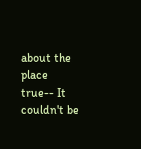about the place true-- It couldn't be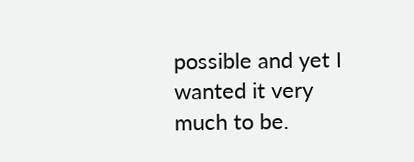possible and yet I wanted it very much to be.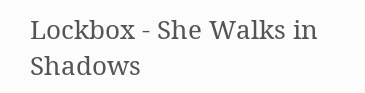Lockbox - She Walks in Shadows